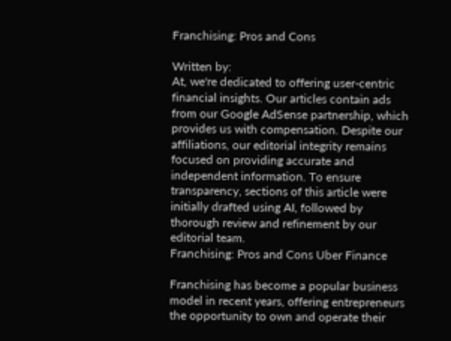Franchising: Pros and Cons

Written by:
At, we're dedicated to offering user-centric financial insights. Our articles contain ads from our Google AdSense partnership, which provides us with compensation. Despite our affiliations, our editorial integrity remains focused on providing accurate and independent information. To ensure transparency, sections of this article were initially drafted using AI, followed by thorough review and refinement by our editorial team.
Franchising: Pros and Cons Uber Finance

Franchising has become a popular business model in recent years, offering entrepreneurs the opportunity to own and operate their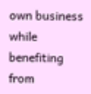own business while benefiting from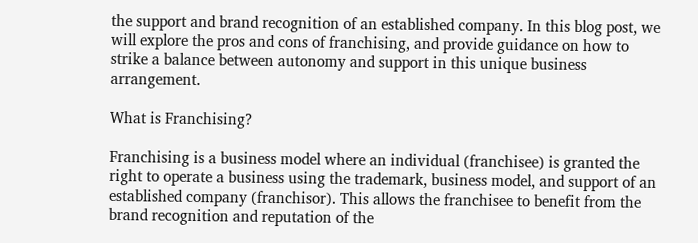the support and brand recognition of an established company. In this blog post, we will explore the pros and cons of franchising, and provide guidance on how to strike a balance between autonomy and support in this unique business arrangement.

What is Franchising?

Franchising is a business model where an individual (franchisee) is granted the right to operate a business using the trademark, business model, and support of an established company (franchisor). This allows the franchisee to benefit from the brand recognition and reputation of the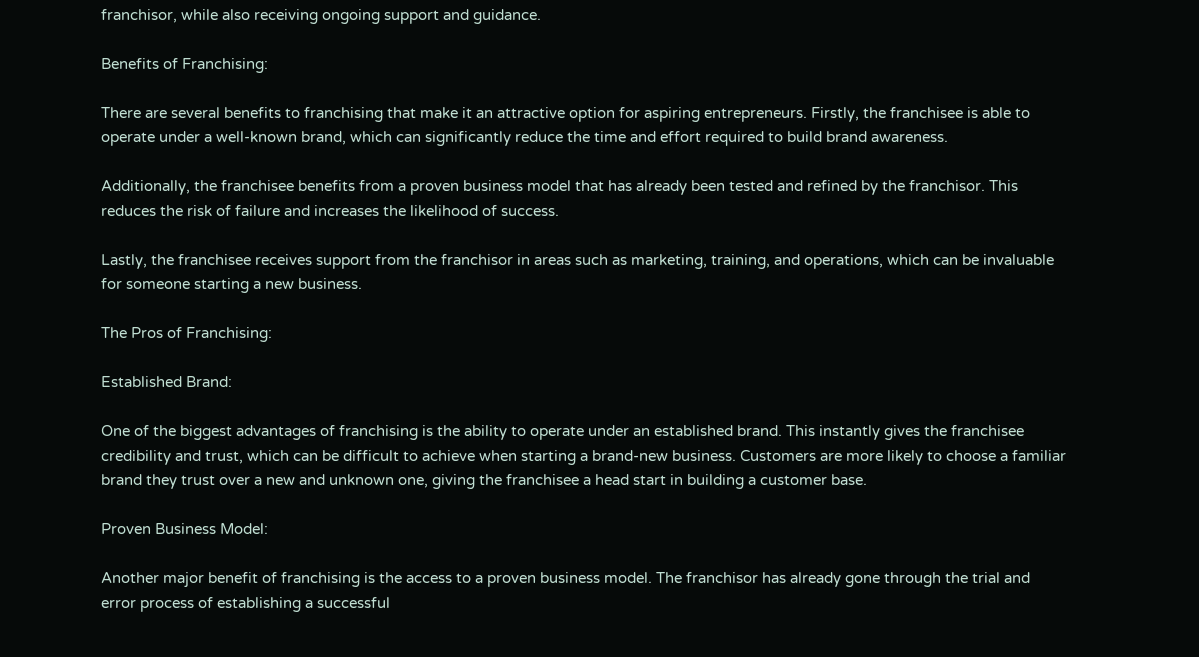franchisor, while also receiving ongoing support and guidance.

Benefits of Franchising:

There are several benefits to franchising that make it an attractive option for aspiring entrepreneurs. Firstly, the franchisee is able to operate under a well-known brand, which can significantly reduce the time and effort required to build brand awareness.

Additionally, the franchisee benefits from a proven business model that has already been tested and refined by the franchisor. This reduces the risk of failure and increases the likelihood of success.

Lastly, the franchisee receives support from the franchisor in areas such as marketing, training, and operations, which can be invaluable for someone starting a new business.

The Pros of Franchising:

Established Brand:

One of the biggest advantages of franchising is the ability to operate under an established brand. This instantly gives the franchisee credibility and trust, which can be difficult to achieve when starting a brand-new business. Customers are more likely to choose a familiar brand they trust over a new and unknown one, giving the franchisee a head start in building a customer base.

Proven Business Model:

Another major benefit of franchising is the access to a proven business model. The franchisor has already gone through the trial and error process of establishing a successful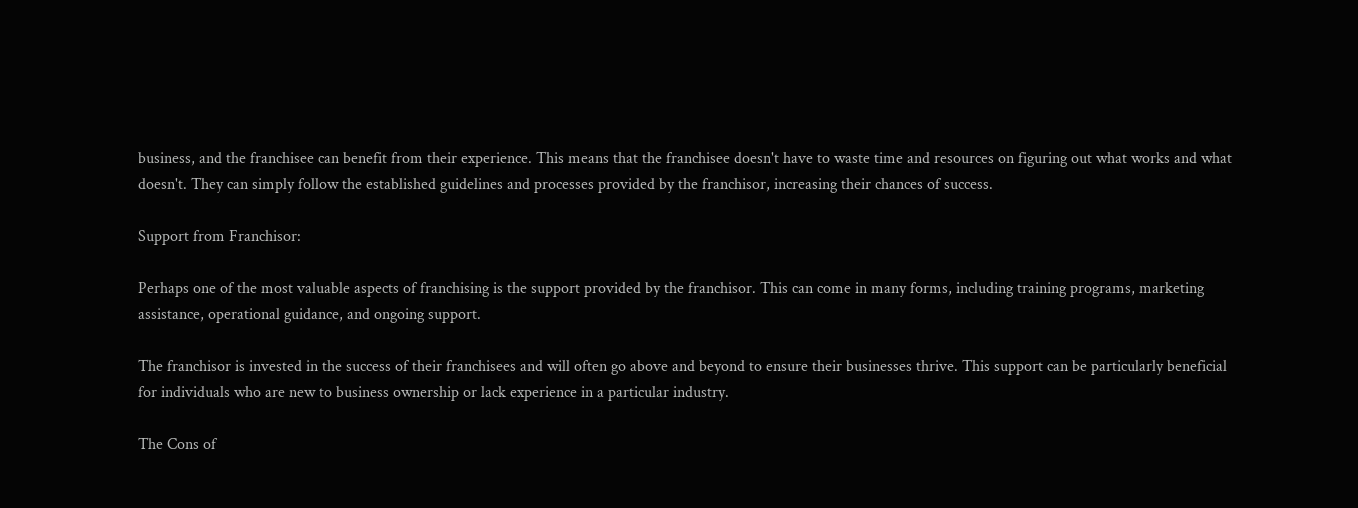business, and the franchisee can benefit from their experience. This means that the franchisee doesn't have to waste time and resources on figuring out what works and what doesn't. They can simply follow the established guidelines and processes provided by the franchisor, increasing their chances of success.

Support from Franchisor:

Perhaps one of the most valuable aspects of franchising is the support provided by the franchisor. This can come in many forms, including training programs, marketing assistance, operational guidance, and ongoing support.

The franchisor is invested in the success of their franchisees and will often go above and beyond to ensure their businesses thrive. This support can be particularly beneficial for individuals who are new to business ownership or lack experience in a particular industry.

The Cons of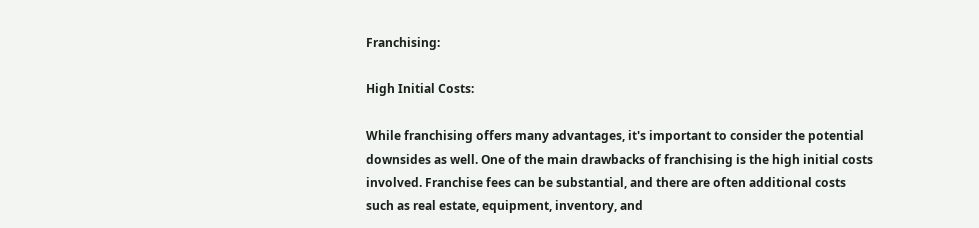Franchising:

High Initial Costs:

While franchising offers many advantages, it's important to consider the potential downsides as well. One of the main drawbacks of franchising is the high initial costs involved. Franchise fees can be substantial, and there are often additional costs such as real estate, equipment, inventory, and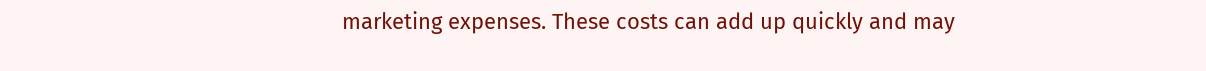marketing expenses. These costs can add up quickly and may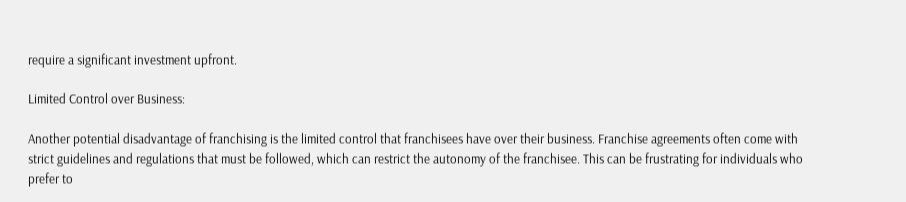require a significant investment upfront.

Limited Control over Business:

Another potential disadvantage of franchising is the limited control that franchisees have over their business. Franchise agreements often come with strict guidelines and regulations that must be followed, which can restrict the autonomy of the franchisee. This can be frustrating for individuals who prefer to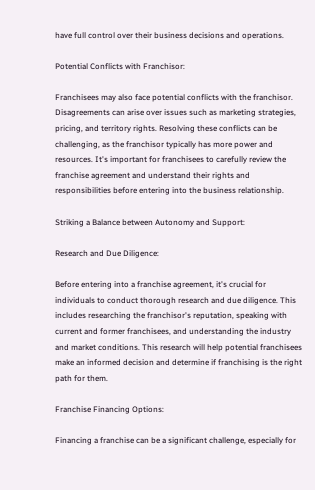have full control over their business decisions and operations.

Potential Conflicts with Franchisor:

Franchisees may also face potential conflicts with the franchisor. Disagreements can arise over issues such as marketing strategies, pricing, and territory rights. Resolving these conflicts can be challenging, as the franchisor typically has more power and resources. It's important for franchisees to carefully review the franchise agreement and understand their rights and responsibilities before entering into the business relationship.

Striking a Balance between Autonomy and Support:

Research and Due Diligence:

Before entering into a franchise agreement, it's crucial for individuals to conduct thorough research and due diligence. This includes researching the franchisor's reputation, speaking with current and former franchisees, and understanding the industry and market conditions. This research will help potential franchisees make an informed decision and determine if franchising is the right path for them.

Franchise Financing Options:

Financing a franchise can be a significant challenge, especially for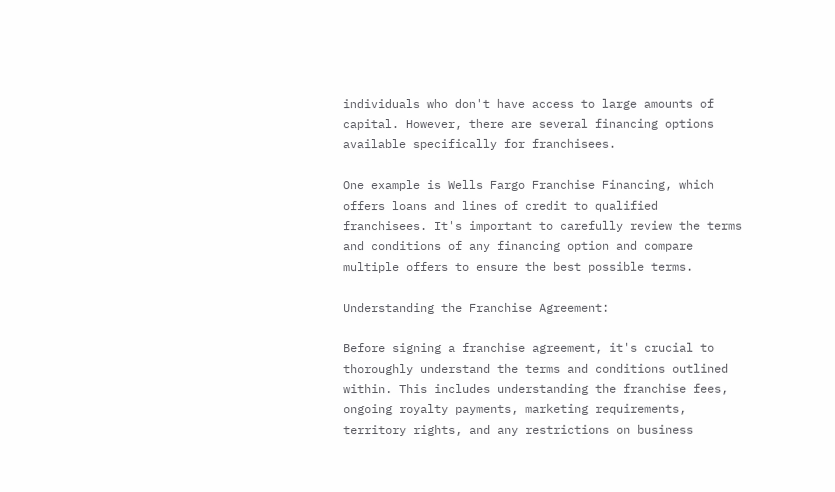individuals who don't have access to large amounts of capital. However, there are several financing options available specifically for franchisees.

One example is Wells Fargo Franchise Financing, which offers loans and lines of credit to qualified franchisees. It's important to carefully review the terms and conditions of any financing option and compare multiple offers to ensure the best possible terms.

Understanding the Franchise Agreement:

Before signing a franchise agreement, it's crucial to thoroughly understand the terms and conditions outlined within. This includes understanding the franchise fees, ongoing royalty payments, marketing requirements, territory rights, and any restrictions on business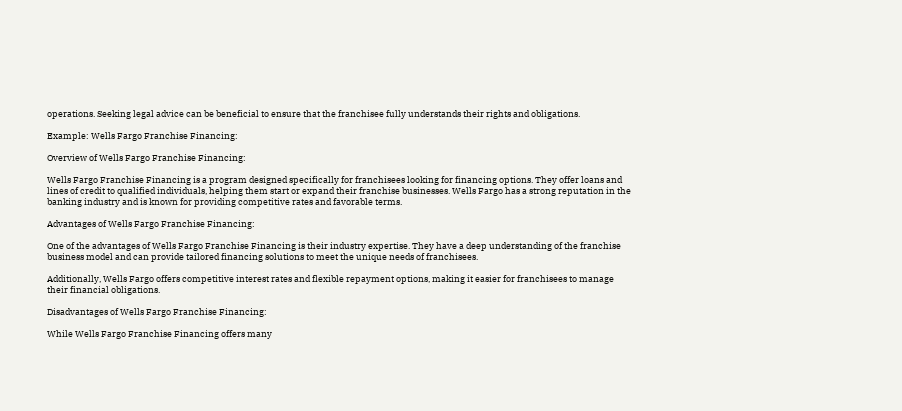operations. Seeking legal advice can be beneficial to ensure that the franchisee fully understands their rights and obligations.

Example: Wells Fargo Franchise Financing:

Overview of Wells Fargo Franchise Financing:

Wells Fargo Franchise Financing is a program designed specifically for franchisees looking for financing options. They offer loans and lines of credit to qualified individuals, helping them start or expand their franchise businesses. Wells Fargo has a strong reputation in the banking industry and is known for providing competitive rates and favorable terms.

Advantages of Wells Fargo Franchise Financing:

One of the advantages of Wells Fargo Franchise Financing is their industry expertise. They have a deep understanding of the franchise business model and can provide tailored financing solutions to meet the unique needs of franchisees.

Additionally, Wells Fargo offers competitive interest rates and flexible repayment options, making it easier for franchisees to manage their financial obligations.

Disadvantages of Wells Fargo Franchise Financing:

While Wells Fargo Franchise Financing offers many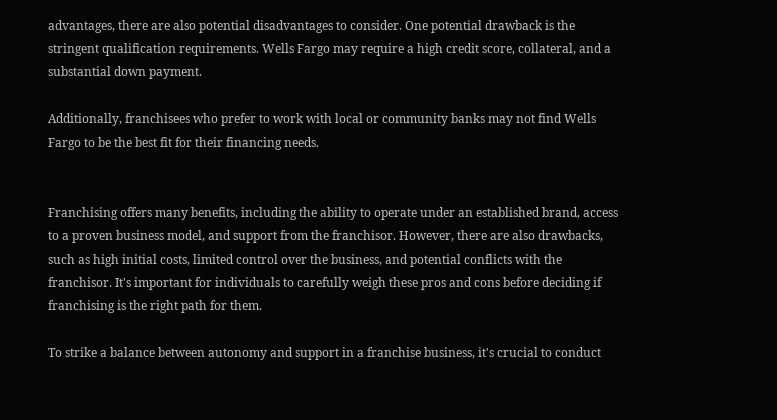advantages, there are also potential disadvantages to consider. One potential drawback is the stringent qualification requirements. Wells Fargo may require a high credit score, collateral, and a substantial down payment.

Additionally, franchisees who prefer to work with local or community banks may not find Wells Fargo to be the best fit for their financing needs.


Franchising offers many benefits, including the ability to operate under an established brand, access to a proven business model, and support from the franchisor. However, there are also drawbacks, such as high initial costs, limited control over the business, and potential conflicts with the franchisor. It's important for individuals to carefully weigh these pros and cons before deciding if franchising is the right path for them.

To strike a balance between autonomy and support in a franchise business, it's crucial to conduct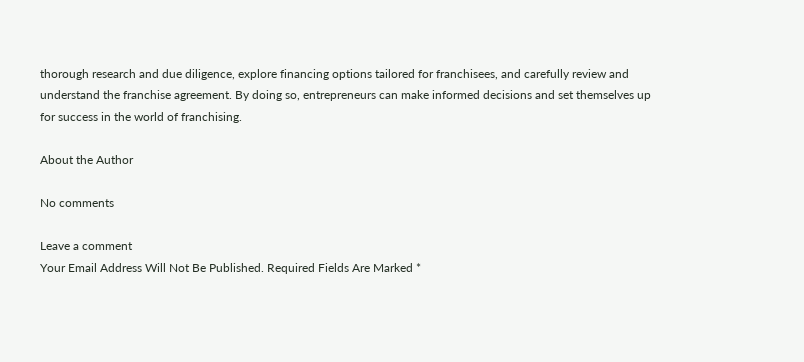thorough research and due diligence, explore financing options tailored for franchisees, and carefully review and understand the franchise agreement. By doing so, entrepreneurs can make informed decisions and set themselves up for success in the world of franchising.

About the Author

No comments

Leave a comment
Your Email Address Will Not Be Published. Required Fields Are Marked *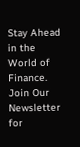Stay Ahead in the World of Finance.
Join Our Newsletter for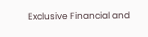Exclusive Financial and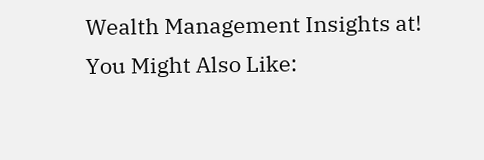Wealth Management Insights at!
You Might Also Like: